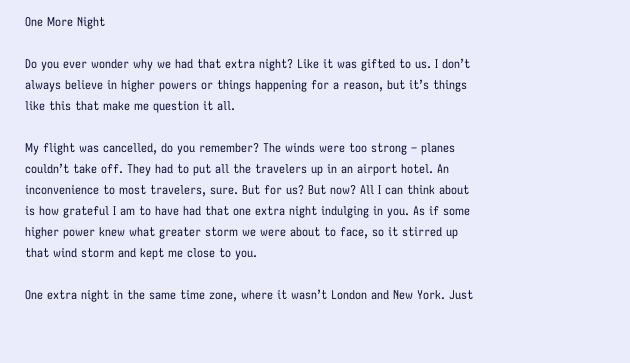One More Night

Do you ever wonder why we had that extra night? Like it was gifted to us. I don’t always believe in higher powers or things happening for a reason, but it’s things like this that make me question it all.

My flight was cancelled, do you remember? The winds were too strong – planes couldn’t take off. They had to put all the travelers up in an airport hotel. An inconvenience to most travelers, sure. But for us? But now? All I can think about is how grateful I am to have had that one extra night indulging in you. As if some higher power knew what greater storm we were about to face, so it stirred up that wind storm and kept me close to you.

One extra night in the same time zone, where it wasn’t London and New York. Just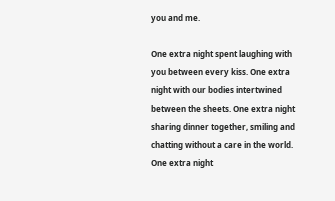you and me.

One extra night spent laughing with you between every kiss. One extra night with our bodies intertwined between the sheets. One extra night sharing dinner together, smiling and chatting without a care in the world. One extra night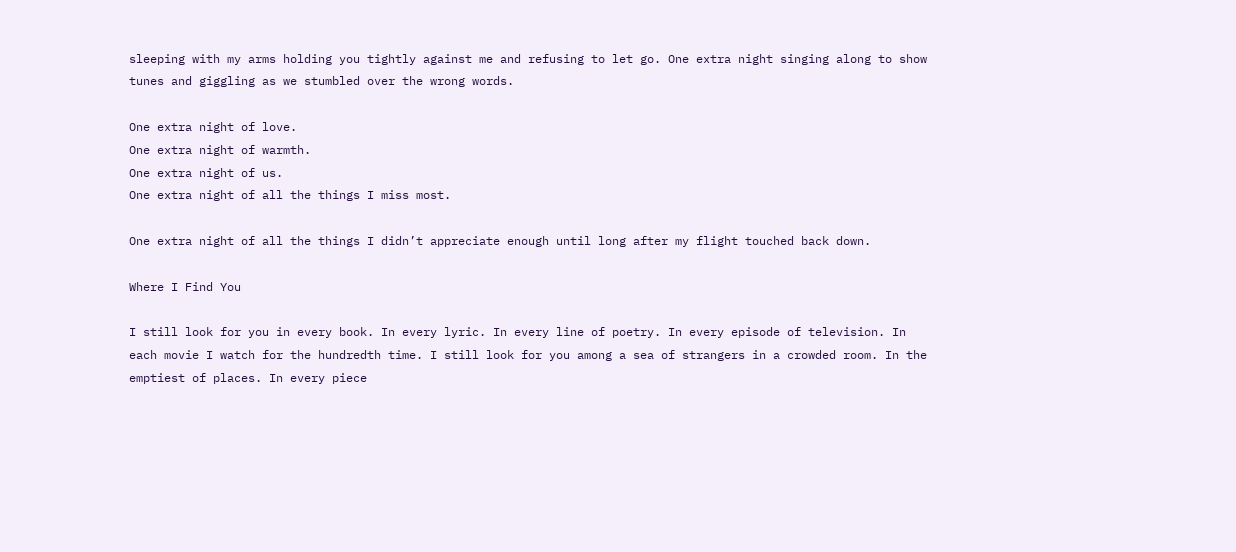sleeping with my arms holding you tightly against me and refusing to let go. One extra night singing along to show tunes and giggling as we stumbled over the wrong words.

One extra night of love.
One extra night of warmth.
One extra night of us.
One extra night of all the things I miss most.

One extra night of all the things I didn’t appreciate enough until long after my flight touched back down.

Where I Find You

I still look for you in every book. In every lyric. In every line of poetry. In every episode of television. In each movie I watch for the hundredth time. I still look for you among a sea of strangers in a crowded room. In the emptiest of places. In every piece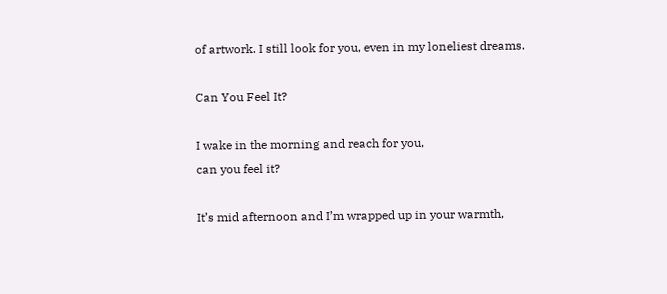of artwork. I still look for you, even in my loneliest dreams.

Can You Feel It?

I wake in the morning and reach for you,
can you feel it?

It’s mid afternoon and I’m wrapped up in your warmth,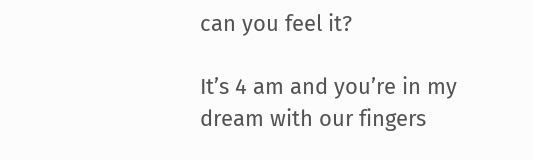can you feel it?

It’s 4 am and you’re in my dream with our fingers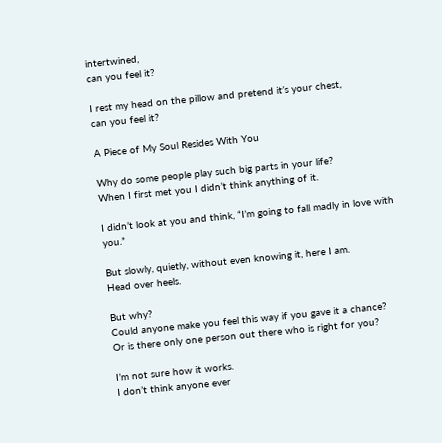intertwined,
can you feel it?

I rest my head on the pillow and pretend it’s your chest,
can you feel it?

A Piece of My Soul Resides With You

Why do some people play such big parts in your life?
When I first met you I didn’t think anything of it.

I didn’t look at you and think, “I’m going to fall madly in love with you.”

But slowly, quietly, without even knowing it, here I am.
Head over heels.

But why?
Could anyone make you feel this way if you gave it a chance?
Or is there only one person out there who is right for you?

I’m not sure how it works.
I don’t think anyone ever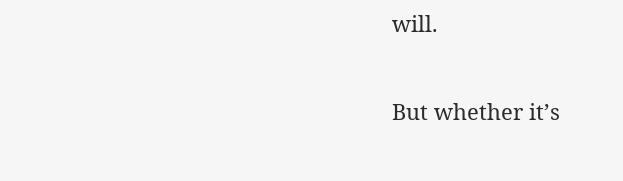will.

But whether it’s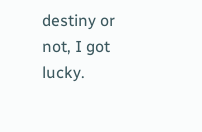destiny or not, I got lucky.